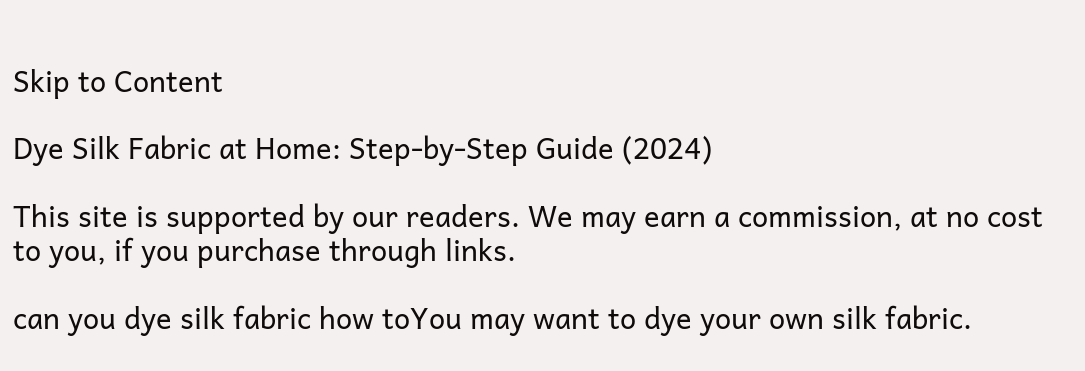Skip to Content

Dye Silk Fabric at Home: Step-by-Step Guide (2024)

This site is supported by our readers. We may earn a commission, at no cost to you, if you purchase through links.

can you dye silk fabric how toYou may want to dye your own silk fabric.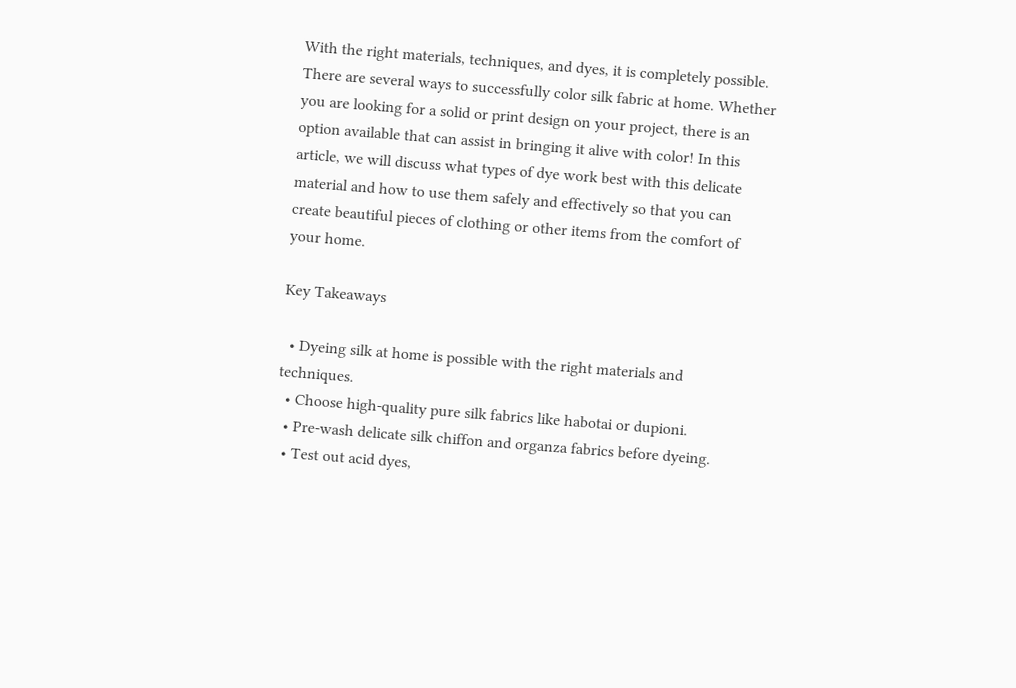With the right materials, techniques, and dyes, it is completely possible. There are several ways to successfully color silk fabric at home. Whether you are looking for a solid or print design on your project, there is an option available that can assist in bringing it alive with color! In this article, we will discuss what types of dye work best with this delicate material and how to use them safely and effectively so that you can create beautiful pieces of clothing or other items from the comfort of your home.

Key Takeaways

  • Dyeing silk at home is possible with the right materials and techniques.
  • Choose high-quality pure silk fabrics like habotai or dupioni.
  • Pre-wash delicate silk chiffon and organza fabrics before dyeing.
  • Test out acid dyes,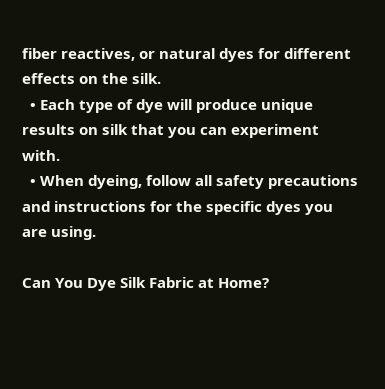fiber reactives, or natural dyes for different effects on the silk.
  • Each type of dye will produce unique results on silk that you can experiment with.
  • When dyeing, follow all safety precautions and instructions for the specific dyes you are using.

Can You Dye Silk Fabric at Home?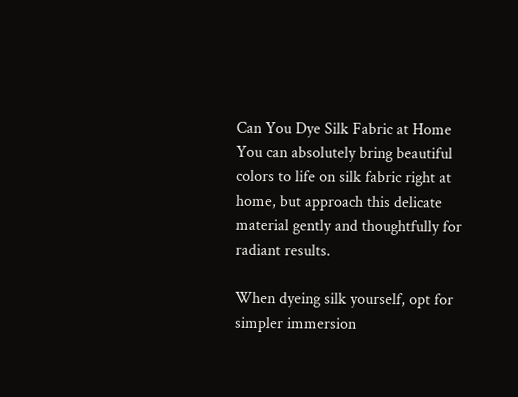Can You Dye Silk Fabric at Home
You can absolutely bring beautiful colors to life on silk fabric right at home, but approach this delicate material gently and thoughtfully for radiant results.

When dyeing silk yourself, opt for simpler immersion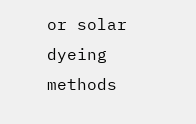or solar dyeing methods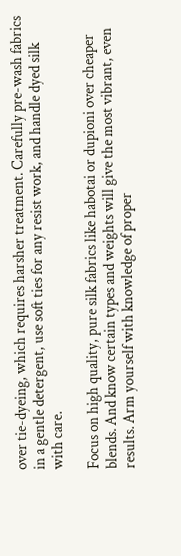over tie-dyeing, which requires harsher treatment. Carefully pre-wash fabrics in a gentle detergent, use soft ties for any resist work, and handle dyed silk with care.

Focus on high quality, pure silk fabrics like habotai or dupioni over cheaper blends. And know certain types and weights will give the most vibrant, even results. Arm yourself with knowledge of proper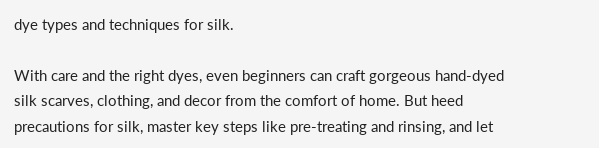dye types and techniques for silk.

With care and the right dyes, even beginners can craft gorgeous hand-dyed silk scarves, clothing, and decor from the comfort of home. But heed precautions for silk, master key steps like pre-treating and rinsing, and let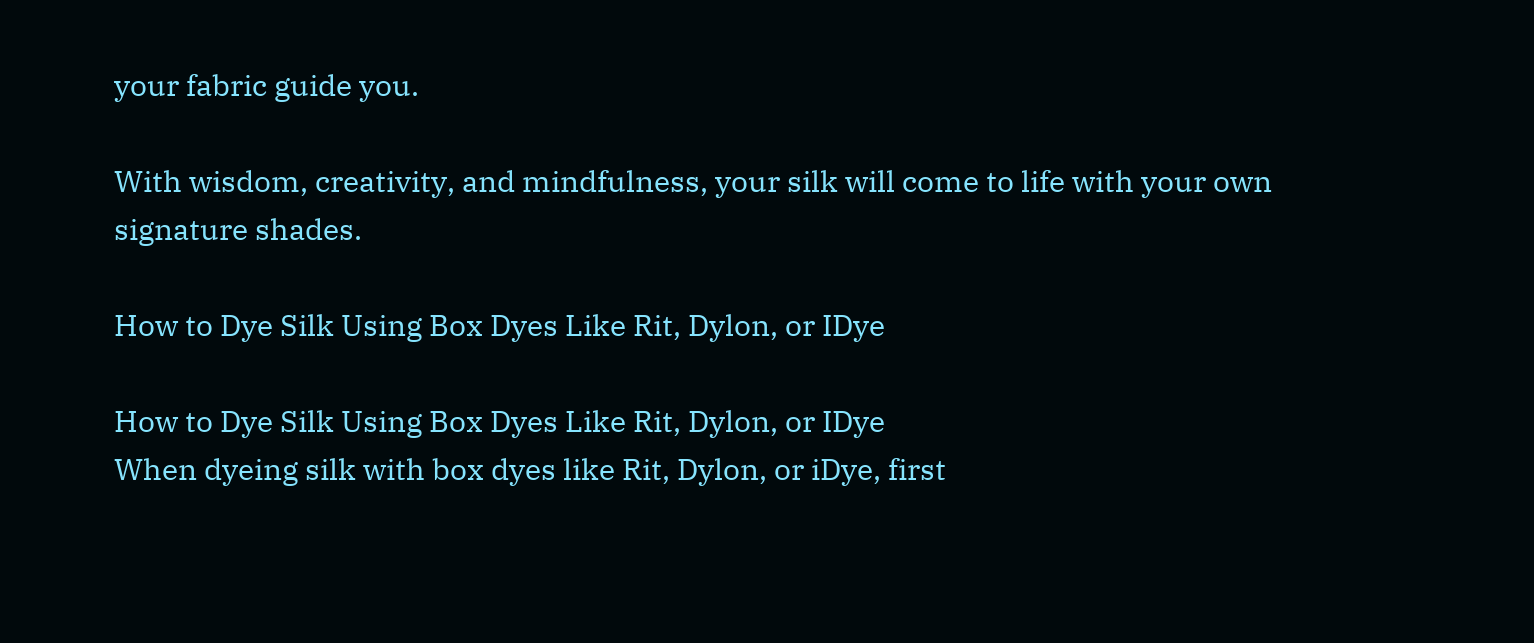your fabric guide you.

With wisdom, creativity, and mindfulness, your silk will come to life with your own signature shades.

How to Dye Silk Using Box Dyes Like Rit, Dylon, or IDye

How to Dye Silk Using Box Dyes Like Rit, Dylon, or IDye
When dyeing silk with box dyes like Rit, Dylon, or iDye, first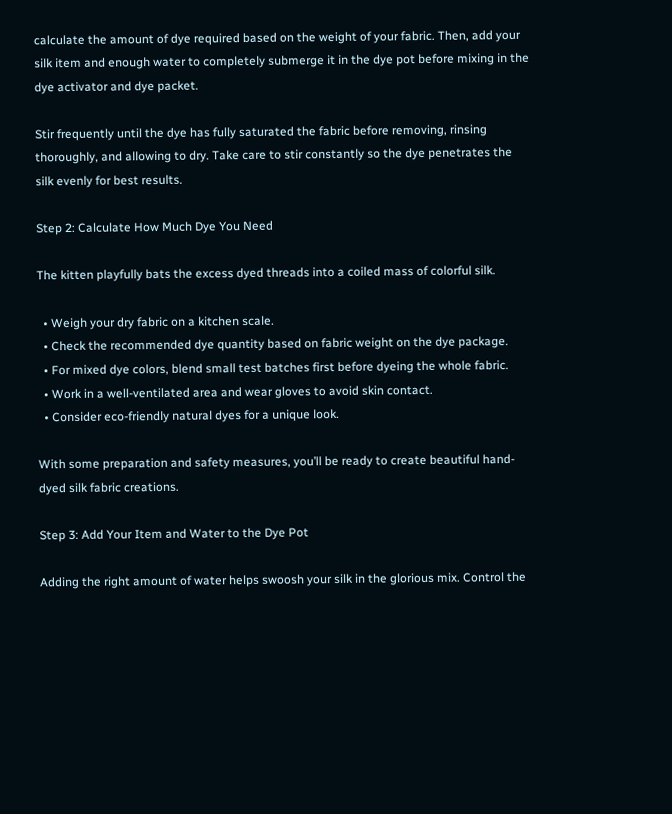calculate the amount of dye required based on the weight of your fabric. Then, add your silk item and enough water to completely submerge it in the dye pot before mixing in the dye activator and dye packet.

Stir frequently until the dye has fully saturated the fabric before removing, rinsing thoroughly, and allowing to dry. Take care to stir constantly so the dye penetrates the silk evenly for best results.

Step 2: Calculate How Much Dye You Need

The kitten playfully bats the excess dyed threads into a coiled mass of colorful silk.

  • Weigh your dry fabric on a kitchen scale.
  • Check the recommended dye quantity based on fabric weight on the dye package.
  • For mixed dye colors, blend small test batches first before dyeing the whole fabric.
  • Work in a well-ventilated area and wear gloves to avoid skin contact.
  • Consider eco-friendly natural dyes for a unique look.

With some preparation and safety measures, you’ll be ready to create beautiful hand-dyed silk fabric creations.

Step 3: Add Your Item and Water to the Dye Pot

Adding the right amount of water helps swoosh your silk in the glorious mix. Control the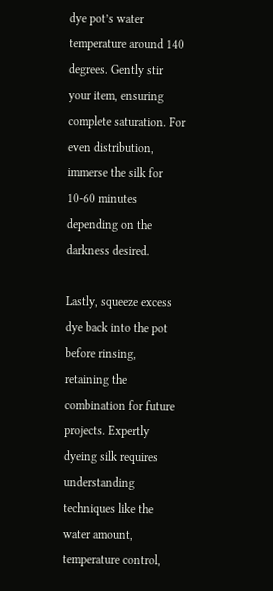dye pot’s water temperature around 140 degrees. Gently stir your item, ensuring complete saturation. For even distribution, immerse the silk for 10-60 minutes depending on the darkness desired.

Lastly, squeeze excess dye back into the pot before rinsing, retaining the combination for future projects. Expertly dyeing silk requires understanding techniques like the water amount, temperature control,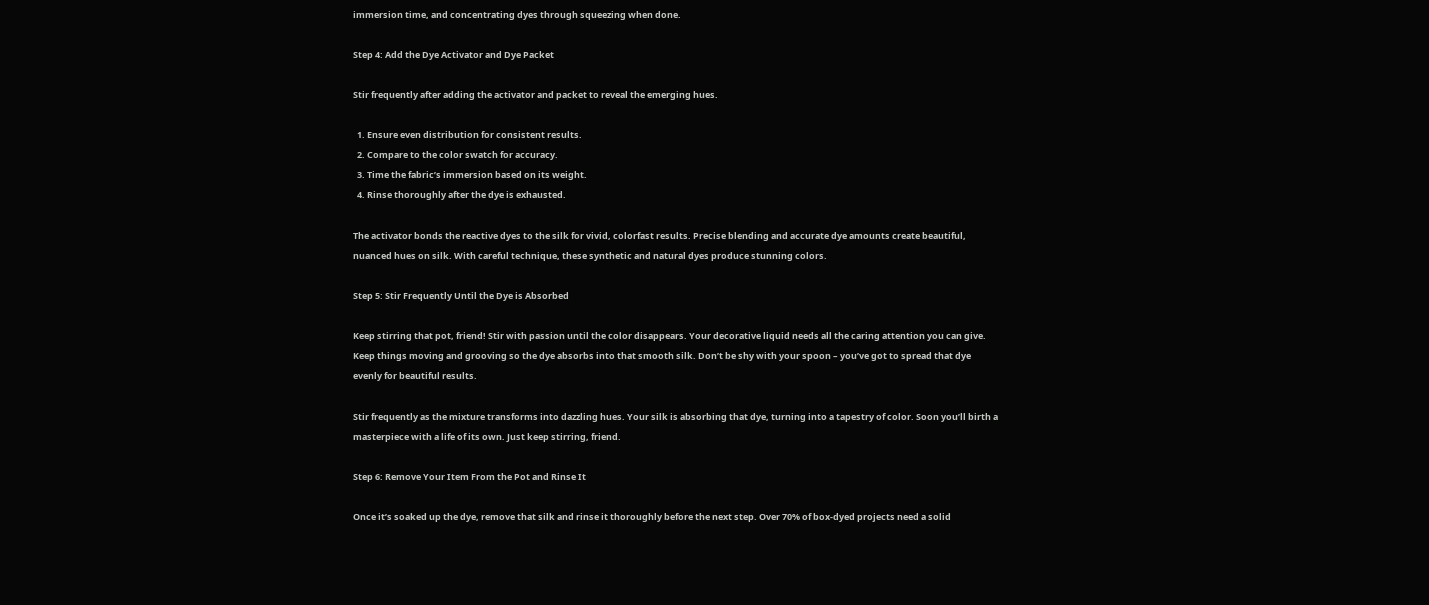immersion time, and concentrating dyes through squeezing when done.

Step 4: Add the Dye Activator and Dye Packet

Stir frequently after adding the activator and packet to reveal the emerging hues.

  1. Ensure even distribution for consistent results.
  2. Compare to the color swatch for accuracy.
  3. Time the fabric’s immersion based on its weight.
  4. Rinse thoroughly after the dye is exhausted.

The activator bonds the reactive dyes to the silk for vivid, colorfast results. Precise blending and accurate dye amounts create beautiful, nuanced hues on silk. With careful technique, these synthetic and natural dyes produce stunning colors.

Step 5: Stir Frequently Until the Dye is Absorbed

Keep stirring that pot, friend! Stir with passion until the color disappears. Your decorative liquid needs all the caring attention you can give. Keep things moving and grooving so the dye absorbs into that smooth silk. Don’t be shy with your spoon – you’ve got to spread that dye evenly for beautiful results.

Stir frequently as the mixture transforms into dazzling hues. Your silk is absorbing that dye, turning into a tapestry of color. Soon you’ll birth a masterpiece with a life of its own. Just keep stirring, friend.

Step 6: Remove Your Item From the Pot and Rinse It

Once it’s soaked up the dye, remove that silk and rinse it thoroughly before the next step. Over 70% of box-dyed projects need a solid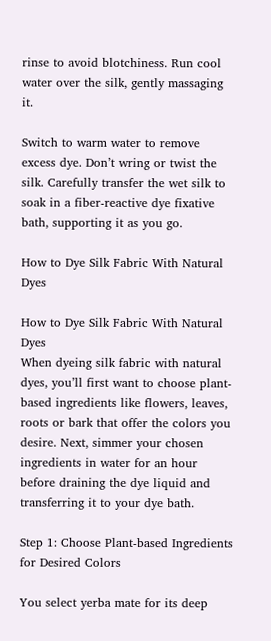rinse to avoid blotchiness. Run cool water over the silk, gently massaging it.

Switch to warm water to remove excess dye. Don’t wring or twist the silk. Carefully transfer the wet silk to soak in a fiber-reactive dye fixative bath, supporting it as you go.

How to Dye Silk Fabric With Natural Dyes

How to Dye Silk Fabric With Natural Dyes
When dyeing silk fabric with natural dyes, you’ll first want to choose plant-based ingredients like flowers, leaves, roots or bark that offer the colors you desire. Next, simmer your chosen ingredients in water for an hour before draining the dye liquid and transferring it to your dye bath.

Step 1: Choose Plant-based Ingredients for Desired Colors

You select yerba mate for its deep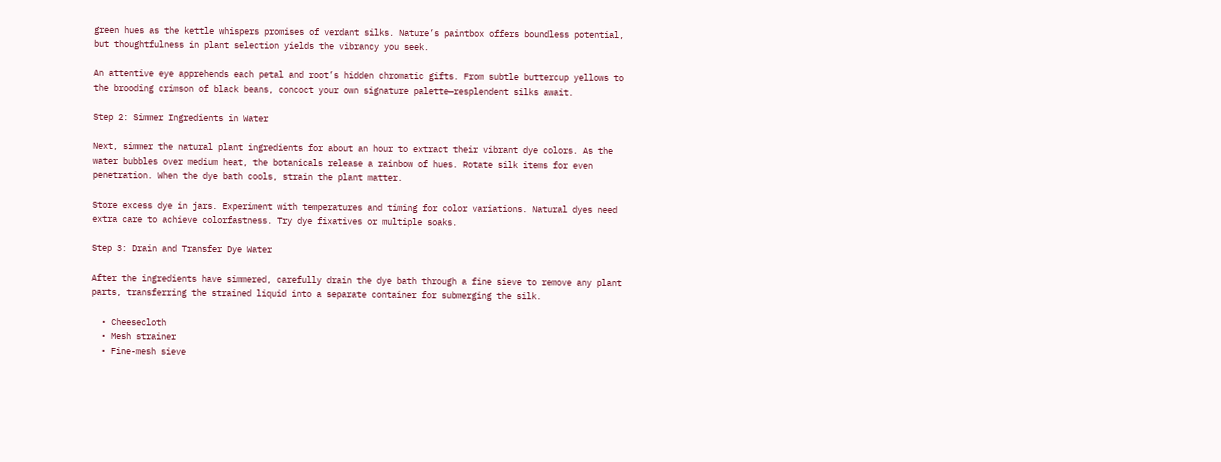green hues as the kettle whispers promises of verdant silks. Nature’s paintbox offers boundless potential, but thoughtfulness in plant selection yields the vibrancy you seek.

An attentive eye apprehends each petal and root’s hidden chromatic gifts. From subtle buttercup yellows to the brooding crimson of black beans, concoct your own signature palette—resplendent silks await.

Step 2: Simmer Ingredients in Water

Next, simmer the natural plant ingredients for about an hour to extract their vibrant dye colors. As the water bubbles over medium heat, the botanicals release a rainbow of hues. Rotate silk items for even penetration. When the dye bath cools, strain the plant matter.

Store excess dye in jars. Experiment with temperatures and timing for color variations. Natural dyes need extra care to achieve colorfastness. Try dye fixatives or multiple soaks.

Step 3: Drain and Transfer Dye Water

After the ingredients have simmered, carefully drain the dye bath through a fine sieve to remove any plant parts, transferring the strained liquid into a separate container for submerging the silk.

  • Cheesecloth
  • Mesh strainer
  • Fine-mesh sieve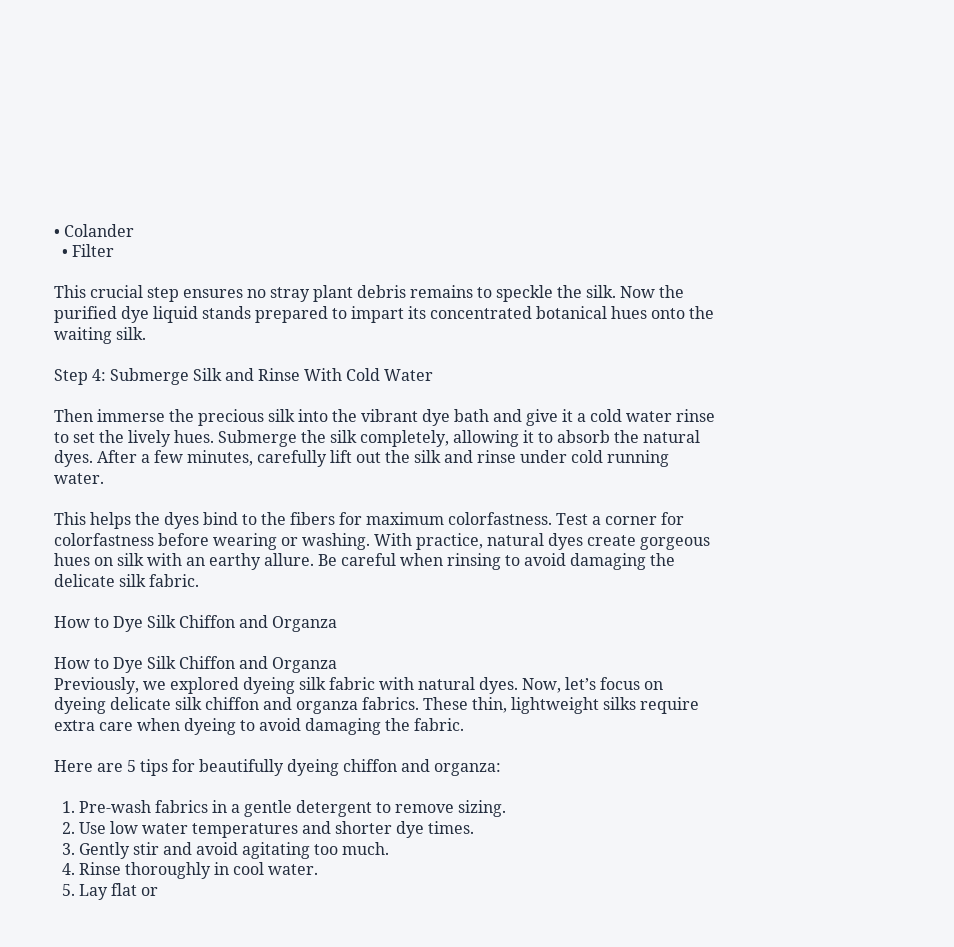• Colander
  • Filter

This crucial step ensures no stray plant debris remains to speckle the silk. Now the purified dye liquid stands prepared to impart its concentrated botanical hues onto the waiting silk.

Step 4: Submerge Silk and Rinse With Cold Water

Then immerse the precious silk into the vibrant dye bath and give it a cold water rinse to set the lively hues. Submerge the silk completely, allowing it to absorb the natural dyes. After a few minutes, carefully lift out the silk and rinse under cold running water.

This helps the dyes bind to the fibers for maximum colorfastness. Test a corner for colorfastness before wearing or washing. With practice, natural dyes create gorgeous hues on silk with an earthy allure. Be careful when rinsing to avoid damaging the delicate silk fabric.

How to Dye Silk Chiffon and Organza

How to Dye Silk Chiffon and Organza
Previously, we explored dyeing silk fabric with natural dyes. Now, let’s focus on dyeing delicate silk chiffon and organza fabrics. These thin, lightweight silks require extra care when dyeing to avoid damaging the fabric.

Here are 5 tips for beautifully dyeing chiffon and organza:

  1. Pre-wash fabrics in a gentle detergent to remove sizing.
  2. Use low water temperatures and shorter dye times.
  3. Gently stir and avoid agitating too much.
  4. Rinse thoroughly in cool water.
  5. Lay flat or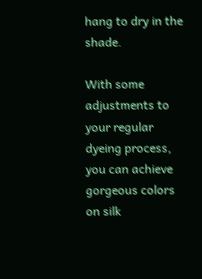hang to dry in the shade.

With some adjustments to your regular dyeing process, you can achieve gorgeous colors on silk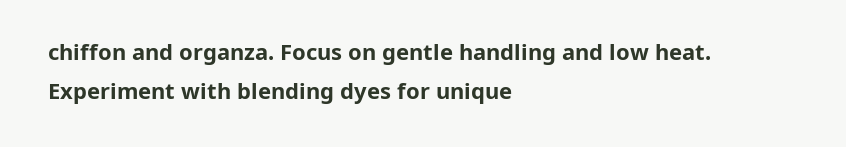chiffon and organza. Focus on gentle handling and low heat. Experiment with blending dyes for unique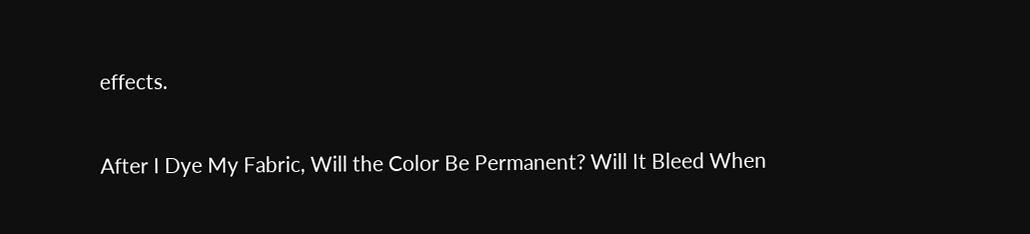effects.

After I Dye My Fabric, Will the Color Be Permanent? Will It Bleed When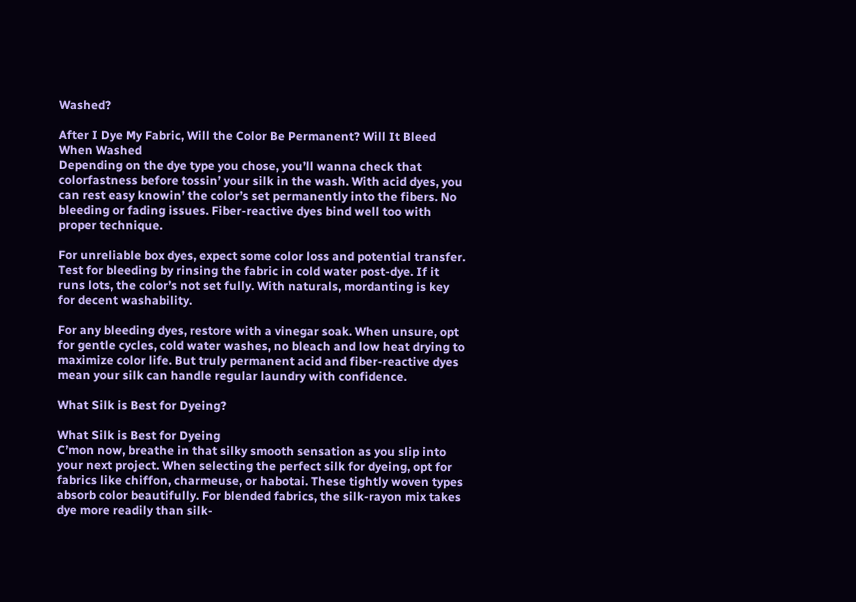Washed?

After I Dye My Fabric, Will the Color Be Permanent? Will It Bleed When Washed
Depending on the dye type you chose, you’ll wanna check that colorfastness before tossin’ your silk in the wash. With acid dyes, you can rest easy knowin’ the color’s set permanently into the fibers. No bleeding or fading issues. Fiber-reactive dyes bind well too with proper technique.

For unreliable box dyes, expect some color loss and potential transfer. Test for bleeding by rinsing the fabric in cold water post-dye. If it runs lots, the color’s not set fully. With naturals, mordanting is key for decent washability.

For any bleeding dyes, restore with a vinegar soak. When unsure, opt for gentle cycles, cold water washes, no bleach and low heat drying to maximize color life. But truly permanent acid and fiber-reactive dyes mean your silk can handle regular laundry with confidence.

What Silk is Best for Dyeing?

What Silk is Best for Dyeing
C’mon now, breathe in that silky smooth sensation as you slip into your next project. When selecting the perfect silk for dyeing, opt for fabrics like chiffon, charmeuse, or habotai. These tightly woven types absorb color beautifully. For blended fabrics, the silk-rayon mix takes dye more readily than silk-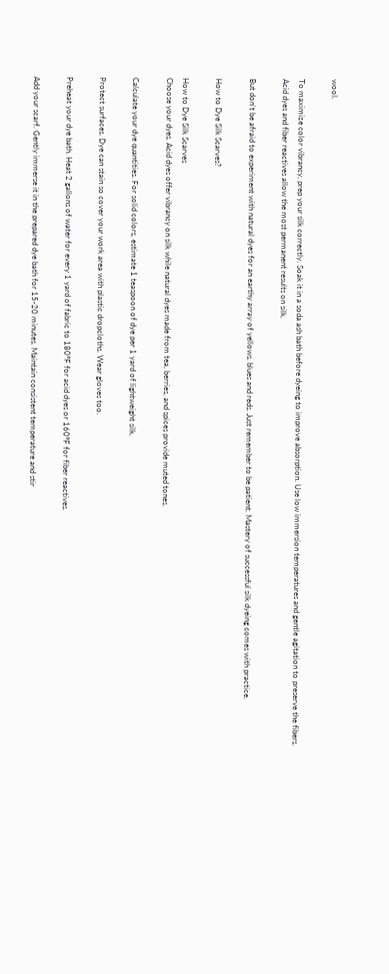wool.

To maximize color vibrancy, prep your silk correctly. Soak it in a soda ash bath before dyeing to improve absorption. Use low immersion temperatures and gentle agitation to preserve the fibers. Acid dyes and fiber reactives allow the most permanent results on silk.

But don’t be afraid to experiment with natural dyes for an earthy array of yellows, blues and reds. Just remember to be patient. Mastery of successful silk dyeing comes with practice.

How to Dye Silk Scarves?

How to Dye Silk Scarves
Choose your dyes. Acid dyes offer vibrancy on silk while natural dyes made from tea, berries, and spices provide muted tones.

Calculate your dye quantities. For solid colors, estimate 1 teaspoon of dye per 1 yard of lightweight silk.

Protect surfaces. Dye can stain so cover your work area with plastic dropcloths. Wear gloves too.

Preheat your dye bath. Heat 2 gallons of water for every 1 yard of fabric to 180°F for acid dyes or 160°F for fiber reactives.

Add your scarf. Gently immerse it in the prepared dye bath for 15-20 minutes. Maintain consistent temperature and stir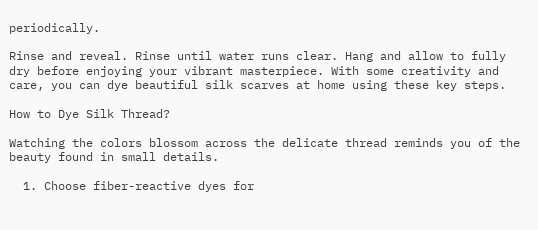periodically.

Rinse and reveal. Rinse until water runs clear. Hang and allow to fully dry before enjoying your vibrant masterpiece. With some creativity and care, you can dye beautiful silk scarves at home using these key steps.

How to Dye Silk Thread?

Watching the colors blossom across the delicate thread reminds you of the beauty found in small details.

  1. Choose fiber-reactive dyes for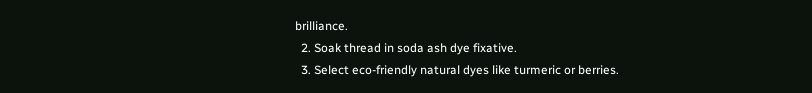brilliance.
  2. Soak thread in soda ash dye fixative.
  3. Select eco-friendly natural dyes like turmeric or berries.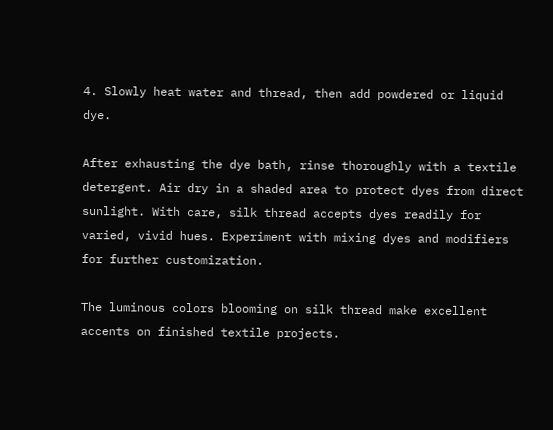4. Slowly heat water and thread, then add powdered or liquid dye.

After exhausting the dye bath, rinse thoroughly with a textile detergent. Air dry in a shaded area to protect dyes from direct sunlight. With care, silk thread accepts dyes readily for varied, vivid hues. Experiment with mixing dyes and modifiers for further customization.

The luminous colors blooming on silk thread make excellent accents on finished textile projects.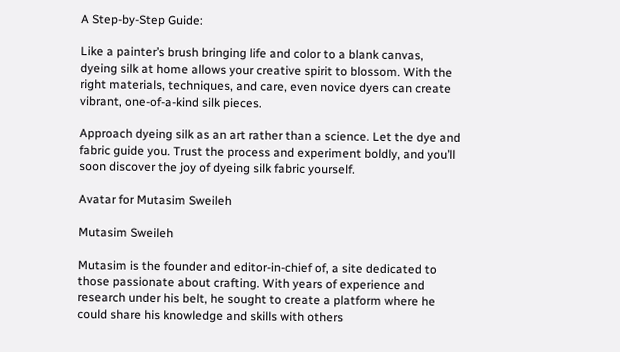A Step-by-Step Guide:

Like a painter’s brush bringing life and color to a blank canvas, dyeing silk at home allows your creative spirit to blossom. With the right materials, techniques, and care, even novice dyers can create vibrant, one-of-a-kind silk pieces.

Approach dyeing silk as an art rather than a science. Let the dye and fabric guide you. Trust the process and experiment boldly, and you’ll soon discover the joy of dyeing silk fabric yourself.

Avatar for Mutasim Sweileh

Mutasim Sweileh

Mutasim is the founder and editor-in-chief of, a site dedicated to those passionate about crafting. With years of experience and research under his belt, he sought to create a platform where he could share his knowledge and skills with others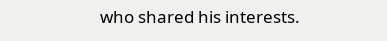who shared his interests.